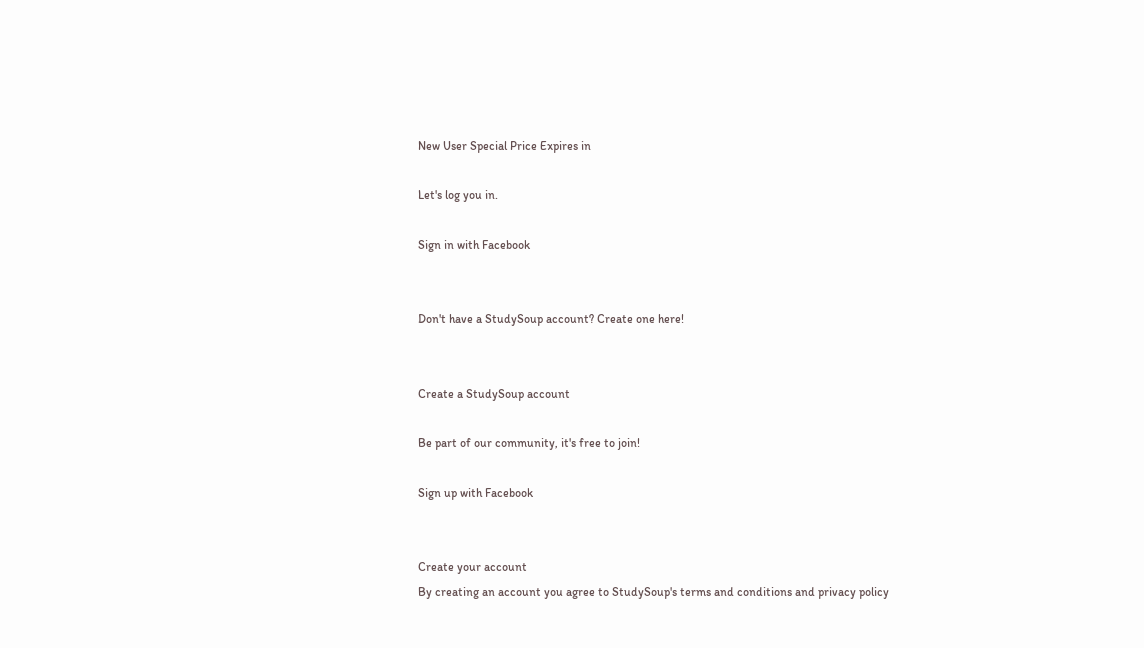New User Special Price Expires in

Let's log you in.

Sign in with Facebook


Don't have a StudySoup account? Create one here!


Create a StudySoup account

Be part of our community, it's free to join!

Sign up with Facebook


Create your account
By creating an account you agree to StudySoup's terms and conditions and privacy policy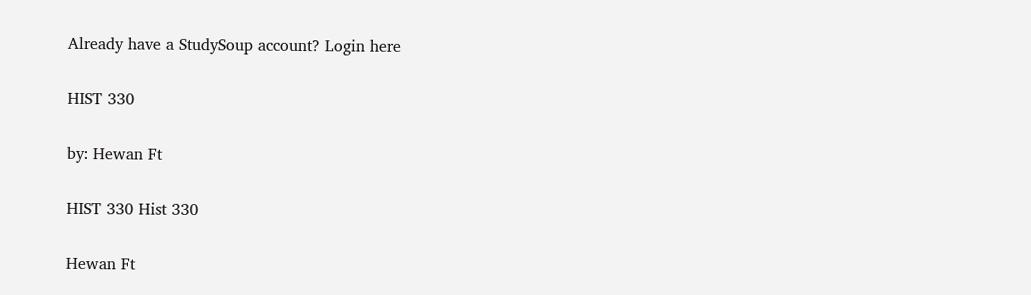Already have a StudySoup account? Login here

HIST 330

by: Hewan Ft

HIST 330 Hist 330

Hewan Ft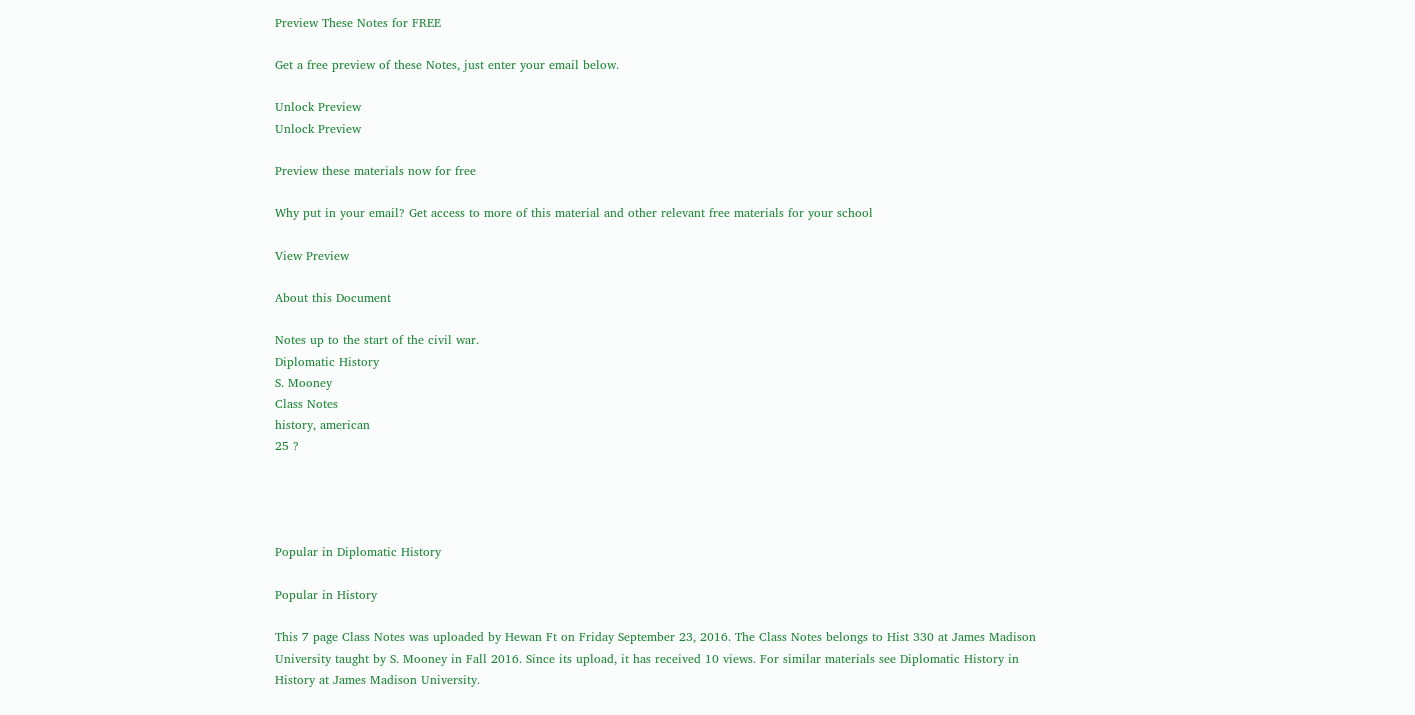Preview These Notes for FREE

Get a free preview of these Notes, just enter your email below.

Unlock Preview
Unlock Preview

Preview these materials now for free

Why put in your email? Get access to more of this material and other relevant free materials for your school

View Preview

About this Document

Notes up to the start of the civil war.
Diplomatic History
S. Mooney
Class Notes
history, american
25 ?




Popular in Diplomatic History

Popular in History

This 7 page Class Notes was uploaded by Hewan Ft on Friday September 23, 2016. The Class Notes belongs to Hist 330 at James Madison University taught by S. Mooney in Fall 2016. Since its upload, it has received 10 views. For similar materials see Diplomatic History in History at James Madison University.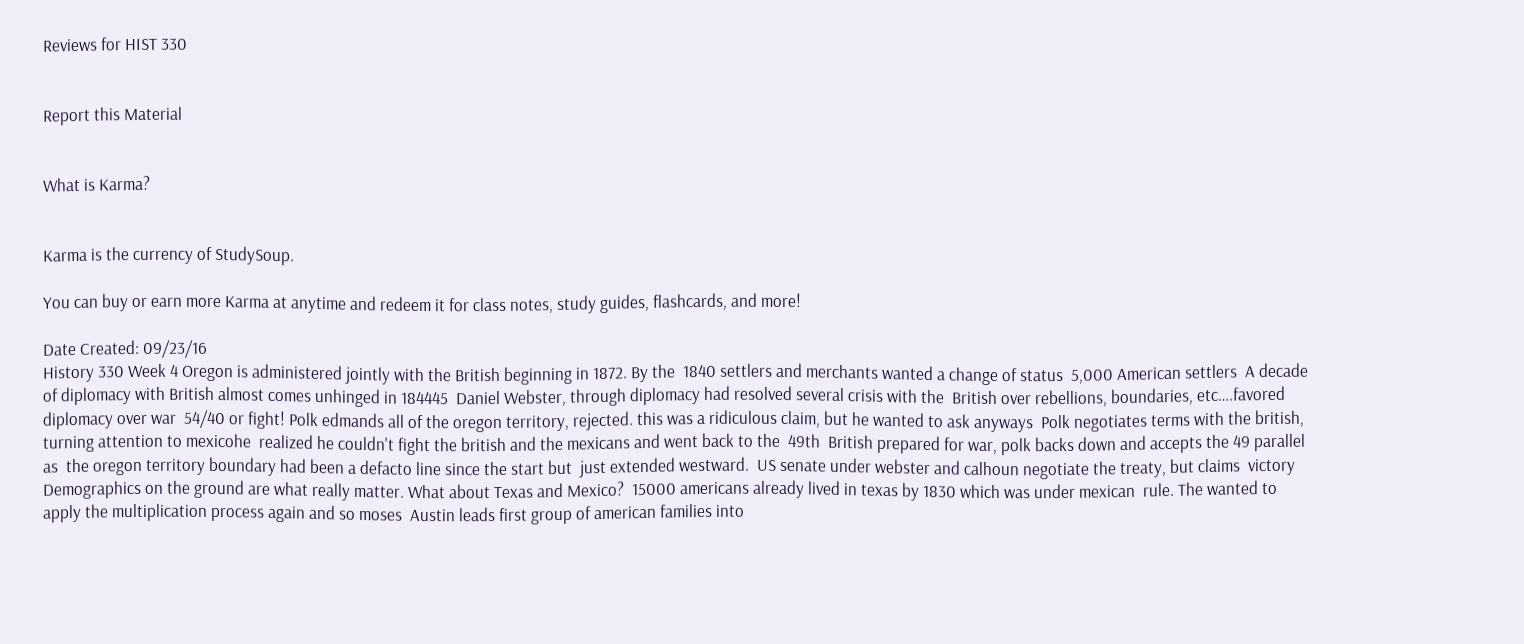Reviews for HIST 330


Report this Material


What is Karma?


Karma is the currency of StudySoup.

You can buy or earn more Karma at anytime and redeem it for class notes, study guides, flashcards, and more!

Date Created: 09/23/16
History 330 Week 4 Oregon is administered jointly with the British beginning in 1872. By the  1840 settlers and merchants wanted a change of status  5,000 American settlers  A decade of diplomacy with British almost comes unhinged in 184445  Daniel Webster, through diplomacy had resolved several crisis with the  British over rebellions, boundaries, etc….favored diplomacy over war  54/40 or fight! Polk edmands all of the oregon territory, rejected. this was a ridiculous claim, but he wanted to ask anyways  Polk negotiates terms with the british, turning attention to mexicohe  realized he couldn't fight the british and the mexicans and went back to the  49th  British prepared for war, polk backs down and accepts the 49 parallel as  the oregon territory boundary had been a defacto line since the start but  just extended westward.  US senate under webster and calhoun negotiate the treaty, but claims  victory  Demographics on the ground are what really matter. What about Texas and Mexico?  15000 americans already lived in texas by 1830 which was under mexican  rule. The wanted to apply the multiplication process again and so moses  Austin leads first group of american families into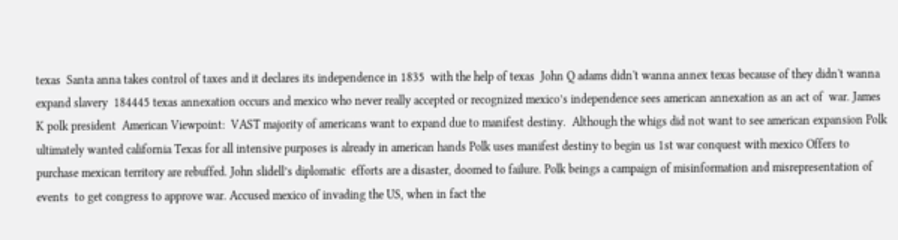texas  Santa anna takes control of taxes and it declares its independence in 1835  with the help of texas  John Q adams didn't wanna annex texas because of they didn't wanna  expand slavery  184445 texas annexation occurs and mexico who never really accepted or recognized mexico’s independence sees american annexation as an act of  war. James K polk president  American Viewpoint:  VAST majority of americans want to expand due to manifest destiny.  Although the whigs did not want to see american expansion Polk ultimately wanted california Texas for all intensive purposes is already in american hands Polk uses manifest destiny to begin us 1st war conquest with mexico Offers to purchase mexican territory are rebuffed. John slidell’s diplomatic  efforts are a disaster, doomed to failure. Polk beings a campaign of misinformation and misrepresentation of events  to get congress to approve war. Accused mexico of invading the US, when in fact the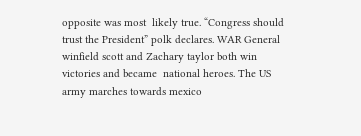opposite was most  likely true. “Congress should trust the President” polk declares. WAR General winfield scott and Zachary taylor both win victories and became  national heroes. The US  army marches towards mexico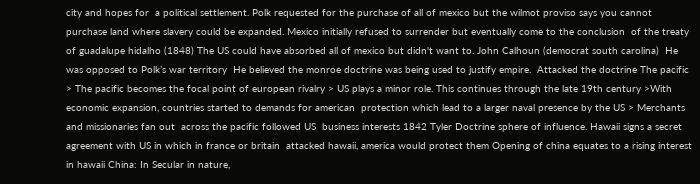city and hopes for  a political settlement. Polk requested for the purchase of all of mexico but the wilmot proviso says you cannot purchase land where slavery could be expanded. Mexico initially refused to surrender but eventually come to the conclusion  of the treaty of guadalupe hidalho (1848) The US could have absorbed all of mexico but didn't want to. John Calhoun (democrat south carolina)  He was opposed to Polk’s war territory  He believed the monroe doctrine was being used to justify empire.  Attacked the doctrine The pacific > The pacific becomes the focal point of european rivalry > US plays a minor role. This continues through the late 19th century >With economic expansion, countries started to demands for american  protection which lead to a larger naval presence by the US > Merchants and missionaries fan out  across the pacific followed US  business interests 1842 Tyler Doctrine sphere of influence. Hawaii signs a secret agreement with US in which in france or britain  attacked hawaii, america would protect them Opening of china equates to a rising interest in hawaii China: In Secular in nature,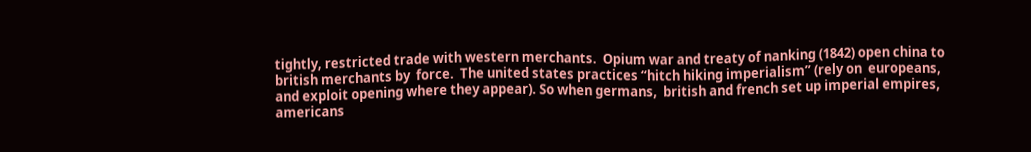tightly, restricted trade with western merchants.  Opium war and treaty of nanking (1842) open china to british merchants by  force.  The united states practices “hitch hiking imperialism” (rely on  europeans, and exploit opening where they appear). So when germans,  british and french set up imperial empires, americans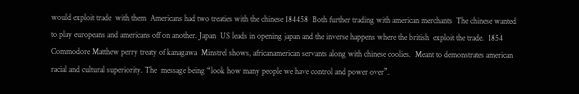would exploit trade  with them  Americans had two treaties with the chinese 184458  Both further trading with american merchants  The chinese wanted to play europeans and americans off on another. Japan  US leads in opening japan and the inverse happens where the british  exploit the trade.  1854 Commodore Matthew perry treaty of kanagawa  Minstrel shows, africanamerican servants along with chinese coolies.  Meant to demonstrates american racial and cultural superiority. The  message being “look how many people we have control and power over”.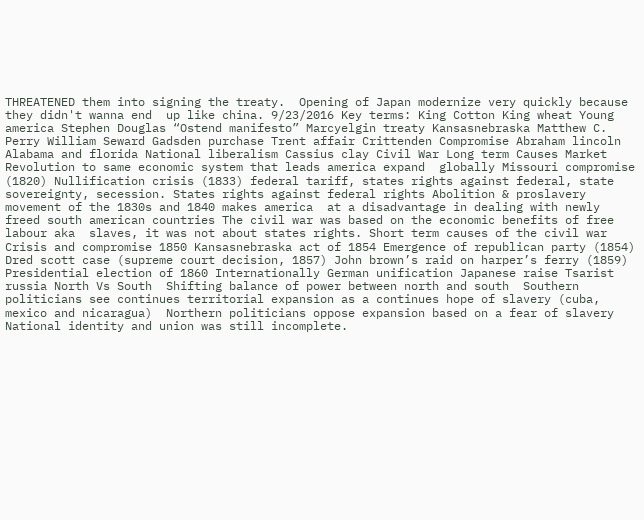THREATENED them into signing the treaty.  Opening of Japan modernize very quickly because they didn't wanna end  up like china. 9/23/2016 Key terms: King Cotton King wheat Young america Stephen Douglas “Ostend manifesto” Marcyelgin treaty Kansasnebraska Matthew C. Perry William Seward Gadsden purchase Trent affair Crittenden Compromise Abraham lincoln Alabama and florida National liberalism Cassius clay Civil War Long term Causes Market Revolution to same economic system that leads america expand  globally Missouri compromise (1820) Nullification crisis (1833) federal tariff, states rights against federal, state  sovereignty, secession. States rights against federal rights Abolition & proslavery movement of the 1830s and 1840 makes america  at a disadvantage in dealing with newly freed south american countries The civil war was based on the economic benefits of free labour aka  slaves, it was not about states rights. Short term causes of the civil war Crisis and compromise 1850 Kansasnebraska act of 1854 Emergence of republican party (1854) Dred scott case (supreme court decision, 1857) John brown’s raid on harper’s ferry (1859) Presidential election of 1860 Internationally German unification Japanese raise Tsarist russia North Vs South  Shifting balance of power between north and south  Southern politicians see continues territorial expansion as a continues hope of slavery (cuba, mexico and nicaragua)  Northern politicians oppose expansion based on a fear of slavery  National identity and union was still incomplete.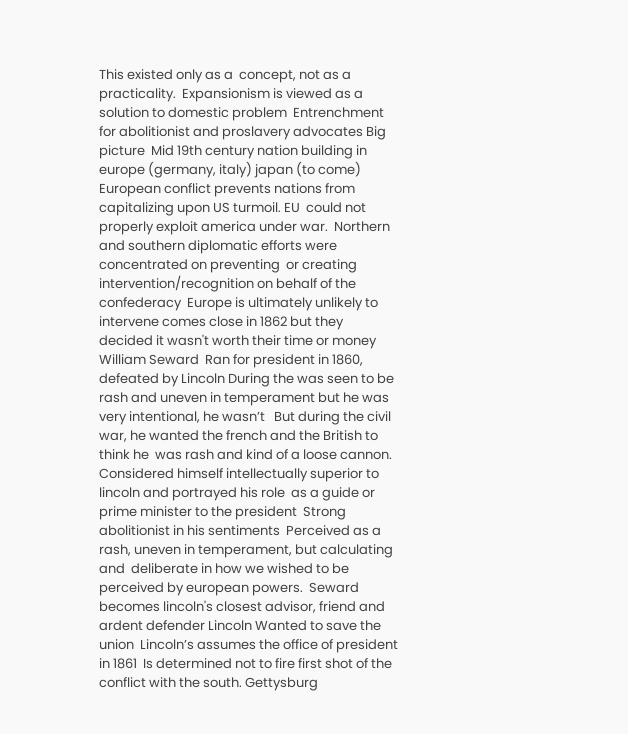This existed only as a  concept, not as a practicality.  Expansionism is viewed as a solution to domestic problem  Entrenchment for abolitionist and proslavery advocates Big picture  Mid 19th century nation building in europe (germany, italy) japan (to come)  European conflict prevents nations from capitalizing upon US turmoil. EU  could not properly exploit america under war.  Northern and southern diplomatic efforts were concentrated on preventing  or creating intervention/recognition on behalf of the confederacy  Europe is ultimately unlikely to intervene comes close in 1862 but they  decided it wasn't worth their time or money William Seward  Ran for president in 1860, defeated by Lincoln During the was seen to be  rash and uneven in temperament but he was very intentional, he wasn’t   But during the civil war, he wanted the french and the British to think he  was rash and kind of a loose cannon.  Considered himself intellectually superior to lincoln and portrayed his role  as a guide or prime minister to the president  Strong abolitionist in his sentiments  Perceived as a rash, uneven in temperament, but calculating and  deliberate in how we wished to be perceived by european powers.  Seward becomes lincoln's closest advisor, friend and ardent defender Lincoln Wanted to save the union  Lincoln’s assumes the office of president in 1861  Is determined not to fire first shot of the conflict with the south. Gettysburg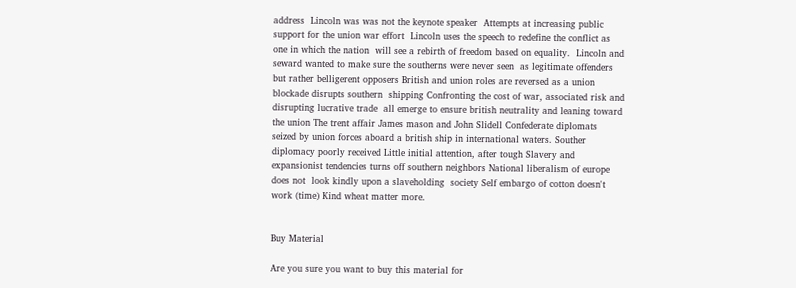address  Lincoln was was not the keynote speaker  Attempts at increasing public support for the union war effort  Lincoln uses the speech to redefine the conflict as one in which the nation  will see a rebirth of freedom based on equality.  Lincoln and seward wanted to make sure the southerns were never seen  as legitimate offenders but rather belligerent opposers British and union roles are reversed as a union blockade disrupts southern  shipping Confronting the cost of war, associated risk and disrupting lucrative trade  all emerge to ensure british neutrality and leaning toward the union The trent affair James mason and John Slidell Confederate diplomats  seized by union forces aboard a british ship in international waters. Souther diplomacy poorly received Little initial attention, after tough Slavery and expansionist tendencies turns off southern neighbors National liberalism of europe does not  look kindly upon a slaveholding  society Self embargo of cotton doesn't work (time) Kind wheat matter more.


Buy Material

Are you sure you want to buy this material for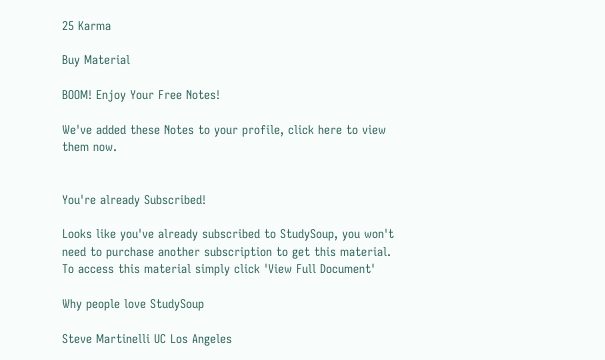25 Karma

Buy Material

BOOM! Enjoy Your Free Notes!

We've added these Notes to your profile, click here to view them now.


You're already Subscribed!

Looks like you've already subscribed to StudySoup, you won't need to purchase another subscription to get this material. To access this material simply click 'View Full Document'

Why people love StudySoup

Steve Martinelli UC Los Angeles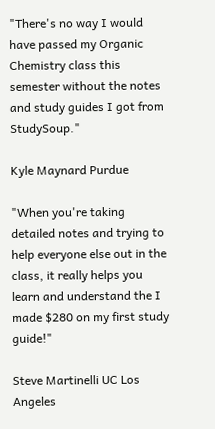"There's no way I would have passed my Organic Chemistry class this semester without the notes and study guides I got from StudySoup."

Kyle Maynard Purdue

"When you're taking detailed notes and trying to help everyone else out in the class, it really helps you learn and understand the I made $280 on my first study guide!"

Steve Martinelli UC Los Angeles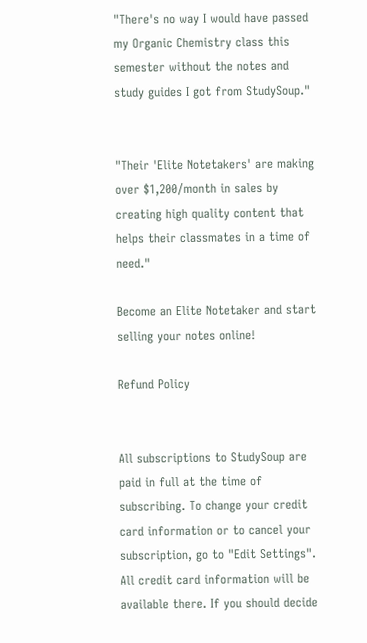"There's no way I would have passed my Organic Chemistry class this semester without the notes and study guides I got from StudySoup."


"Their 'Elite Notetakers' are making over $1,200/month in sales by creating high quality content that helps their classmates in a time of need."

Become an Elite Notetaker and start selling your notes online!

Refund Policy


All subscriptions to StudySoup are paid in full at the time of subscribing. To change your credit card information or to cancel your subscription, go to "Edit Settings". All credit card information will be available there. If you should decide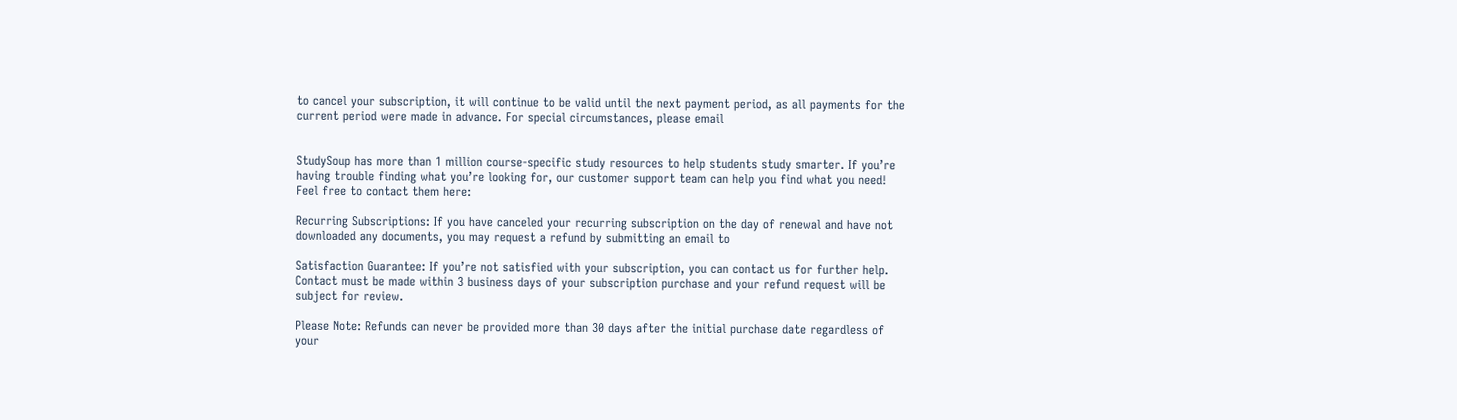to cancel your subscription, it will continue to be valid until the next payment period, as all payments for the current period were made in advance. For special circumstances, please email


StudySoup has more than 1 million course-specific study resources to help students study smarter. If you’re having trouble finding what you’re looking for, our customer support team can help you find what you need! Feel free to contact them here:

Recurring Subscriptions: If you have canceled your recurring subscription on the day of renewal and have not downloaded any documents, you may request a refund by submitting an email to

Satisfaction Guarantee: If you’re not satisfied with your subscription, you can contact us for further help. Contact must be made within 3 business days of your subscription purchase and your refund request will be subject for review.

Please Note: Refunds can never be provided more than 30 days after the initial purchase date regardless of your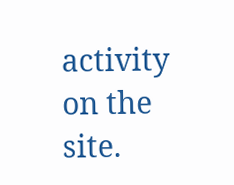activity on the site.